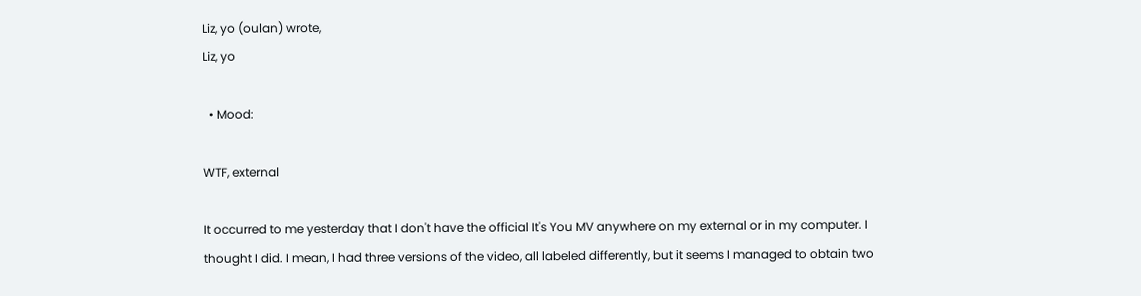Liz, yo (oulan) wrote,
Liz, yo

  • Mood:

WTF, external

It occurred to me yesterday that I don't have the official It's You MV anywhere on my external or in my computer. I thought I did. I mean, I had three versions of the video, all labeled differently, but it seems I managed to obtain two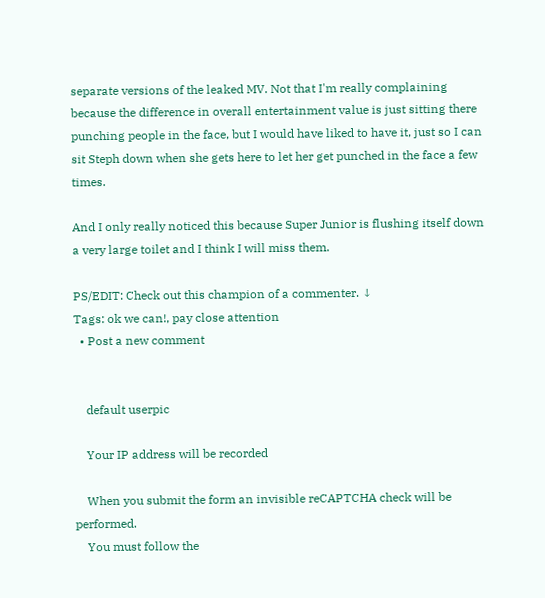separate versions of the leaked MV. Not that I'm really complaining because the difference in overall entertainment value is just sitting there punching people in the face, but I would have liked to have it, just so I can sit Steph down when she gets here to let her get punched in the face a few times.

And I only really noticed this because Super Junior is flushing itself down a very large toilet and I think I will miss them.

PS/EDIT: Check out this champion of a commenter. ↓
Tags: ok we can!, pay close attention
  • Post a new comment


    default userpic

    Your IP address will be recorded

    When you submit the form an invisible reCAPTCHA check will be performed.
    You must follow the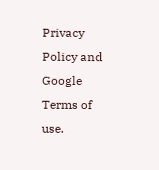Privacy Policy and Google Terms of use.